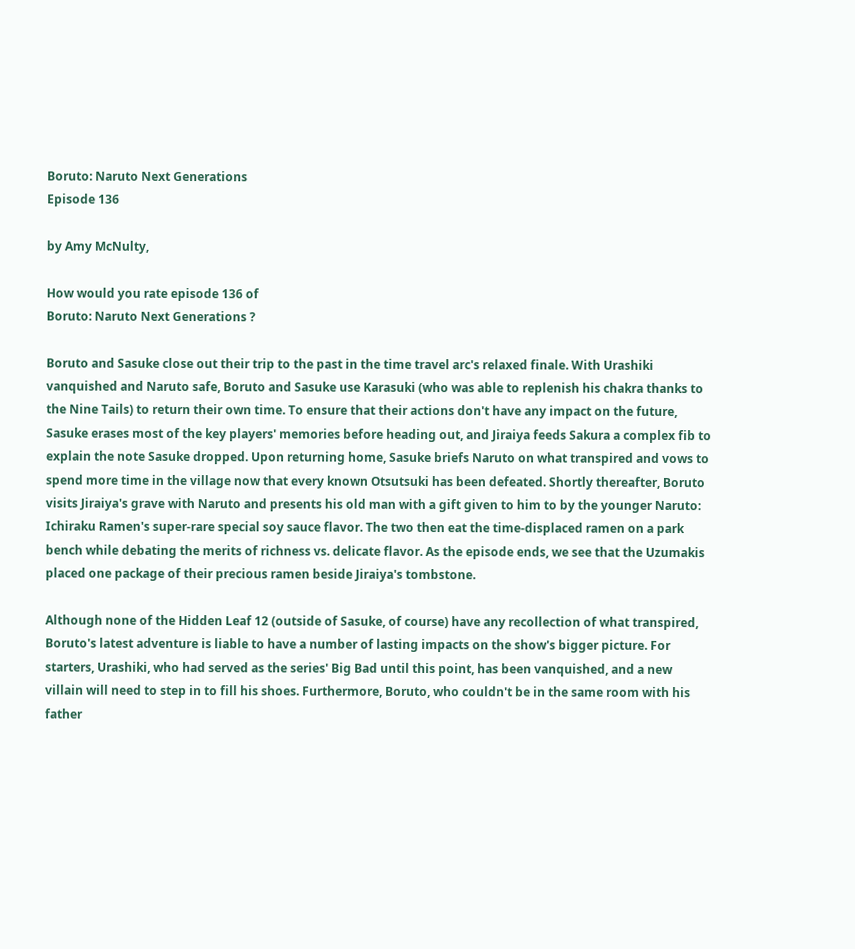Boruto: Naruto Next Generations
Episode 136

by Amy McNulty,

How would you rate episode 136 of
Boruto: Naruto Next Generations ?

Boruto and Sasuke close out their trip to the past in the time travel arc's relaxed finale. With Urashiki vanquished and Naruto safe, Boruto and Sasuke use Karasuki (who was able to replenish his chakra thanks to the Nine Tails) to return their own time. To ensure that their actions don't have any impact on the future, Sasuke erases most of the key players' memories before heading out, and Jiraiya feeds Sakura a complex fib to explain the note Sasuke dropped. Upon returning home, Sasuke briefs Naruto on what transpired and vows to spend more time in the village now that every known Otsutsuki has been defeated. Shortly thereafter, Boruto visits Jiraiya's grave with Naruto and presents his old man with a gift given to him to by the younger Naruto: Ichiraku Ramen's super-rare special soy sauce flavor. The two then eat the time-displaced ramen on a park bench while debating the merits of richness vs. delicate flavor. As the episode ends, we see that the Uzumakis placed one package of their precious ramen beside Jiraiya's tombstone.

Although none of the Hidden Leaf 12 (outside of Sasuke, of course) have any recollection of what transpired, Boruto's latest adventure is liable to have a number of lasting impacts on the show's bigger picture. For starters, Urashiki, who had served as the series' Big Bad until this point, has been vanquished, and a new villain will need to step in to fill his shoes. Furthermore, Boruto, who couldn't be in the same room with his father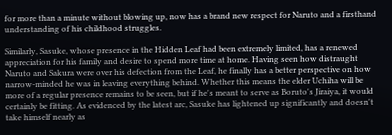for more than a minute without blowing up, now has a brand new respect for Naruto and a firsthand understanding of his childhood struggles.

Similarly, Sasuke, whose presence in the Hidden Leaf had been extremely limited, has a renewed appreciation for his family and desire to spend more time at home. Having seen how distraught Naruto and Sakura were over his defection from the Leaf, he finally has a better perspective on how narrow-minded he was in leaving everything behind. Whether this means the elder Uchiha will be more of a regular presence remains to be seen, but if he's meant to serve as Boruto's Jiraiya, it would certainly be fitting. As evidenced by the latest arc, Sasuke has lightened up significantly and doesn't take himself nearly as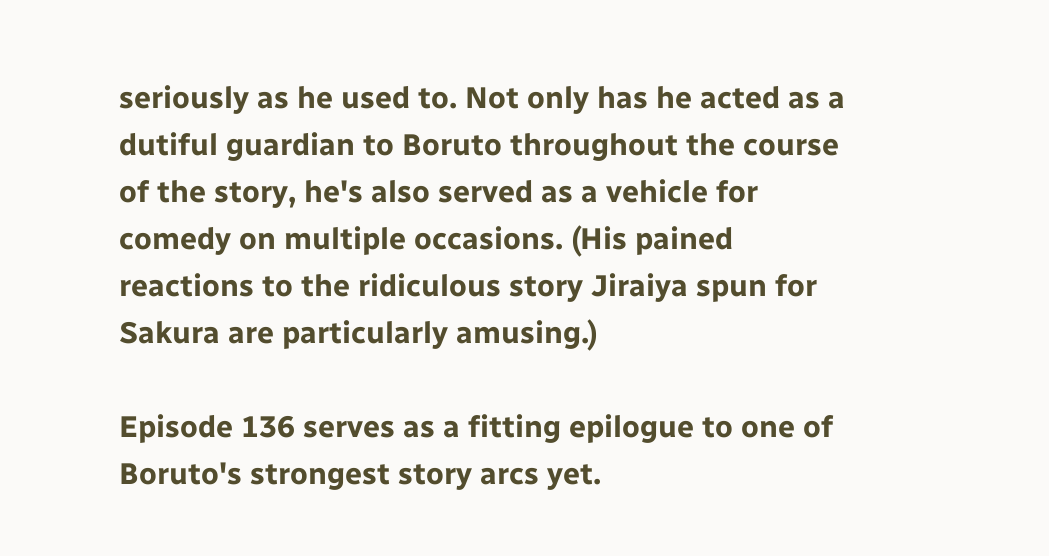seriously as he used to. Not only has he acted as a dutiful guardian to Boruto throughout the course of the story, he's also served as a vehicle for comedy on multiple occasions. (His pained reactions to the ridiculous story Jiraiya spun for Sakura are particularly amusing.)

Episode 136 serves as a fitting epilogue to one of Boruto's strongest story arcs yet.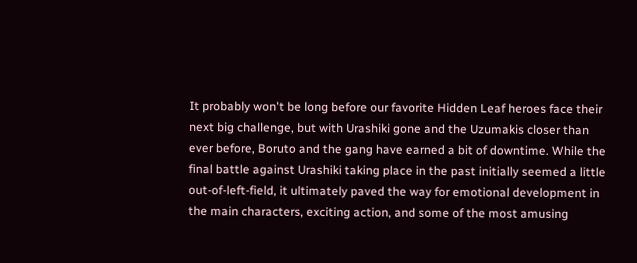It probably won't be long before our favorite Hidden Leaf heroes face their next big challenge, but with Urashiki gone and the Uzumakis closer than ever before, Boruto and the gang have earned a bit of downtime. While the final battle against Urashiki taking place in the past initially seemed a little out-of-left-field, it ultimately paved the way for emotional development in the main characters, exciting action, and some of the most amusing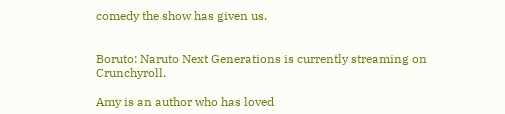comedy the show has given us.


Boruto: Naruto Next Generations is currently streaming on Crunchyroll.

Amy is an author who has loved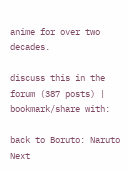anime for over two decades.

discuss this in the forum (387 posts) |
bookmark/share with:

back to Boruto: Naruto Next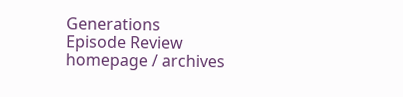Generations
Episode Review homepage / archives